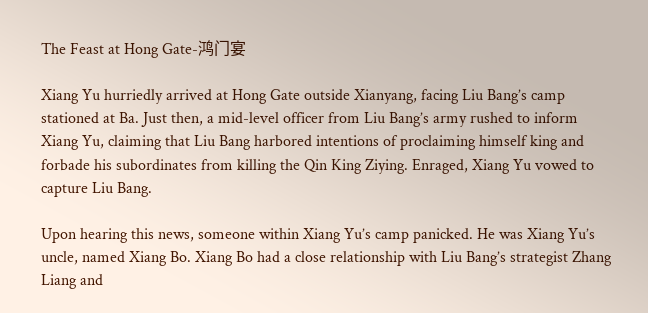The Feast at Hong Gate-鸿门宴

Xiang Yu hurriedly arrived at Hong Gate outside Xianyang, facing Liu Bang’s camp stationed at Ba. Just then, a mid-level officer from Liu Bang’s army rushed to inform Xiang Yu, claiming that Liu Bang harbored intentions of proclaiming himself king and forbade his subordinates from killing the Qin King Ziying. Enraged, Xiang Yu vowed to capture Liu Bang.

Upon hearing this news, someone within Xiang Yu’s camp panicked. He was Xiang Yu’s uncle, named Xiang Bo. Xiang Bo had a close relationship with Liu Bang’s strategist Zhang Liang and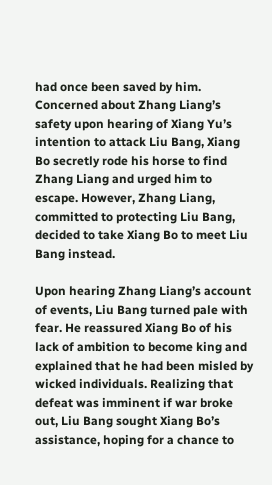had once been saved by him. Concerned about Zhang Liang’s safety upon hearing of Xiang Yu’s intention to attack Liu Bang, Xiang Bo secretly rode his horse to find Zhang Liang and urged him to escape. However, Zhang Liang, committed to protecting Liu Bang, decided to take Xiang Bo to meet Liu Bang instead.

Upon hearing Zhang Liang’s account of events, Liu Bang turned pale with fear. He reassured Xiang Bo of his lack of ambition to become king and explained that he had been misled by wicked individuals. Realizing that defeat was imminent if war broke out, Liu Bang sought Xiang Bo’s assistance, hoping for a chance to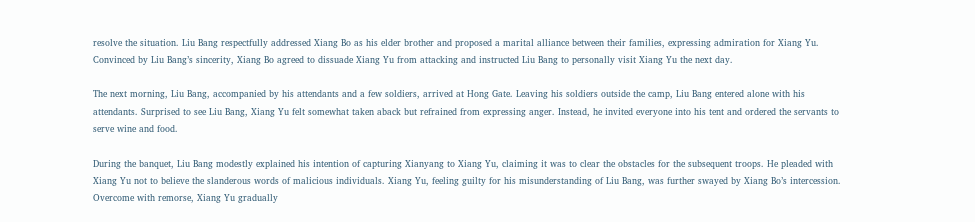resolve the situation. Liu Bang respectfully addressed Xiang Bo as his elder brother and proposed a marital alliance between their families, expressing admiration for Xiang Yu. Convinced by Liu Bang’s sincerity, Xiang Bo agreed to dissuade Xiang Yu from attacking and instructed Liu Bang to personally visit Xiang Yu the next day.

The next morning, Liu Bang, accompanied by his attendants and a few soldiers, arrived at Hong Gate. Leaving his soldiers outside the camp, Liu Bang entered alone with his attendants. Surprised to see Liu Bang, Xiang Yu felt somewhat taken aback but refrained from expressing anger. Instead, he invited everyone into his tent and ordered the servants to serve wine and food.

During the banquet, Liu Bang modestly explained his intention of capturing Xianyang to Xiang Yu, claiming it was to clear the obstacles for the subsequent troops. He pleaded with Xiang Yu not to believe the slanderous words of malicious individuals. Xiang Yu, feeling guilty for his misunderstanding of Liu Bang, was further swayed by Xiang Bo’s intercession. Overcome with remorse, Xiang Yu gradually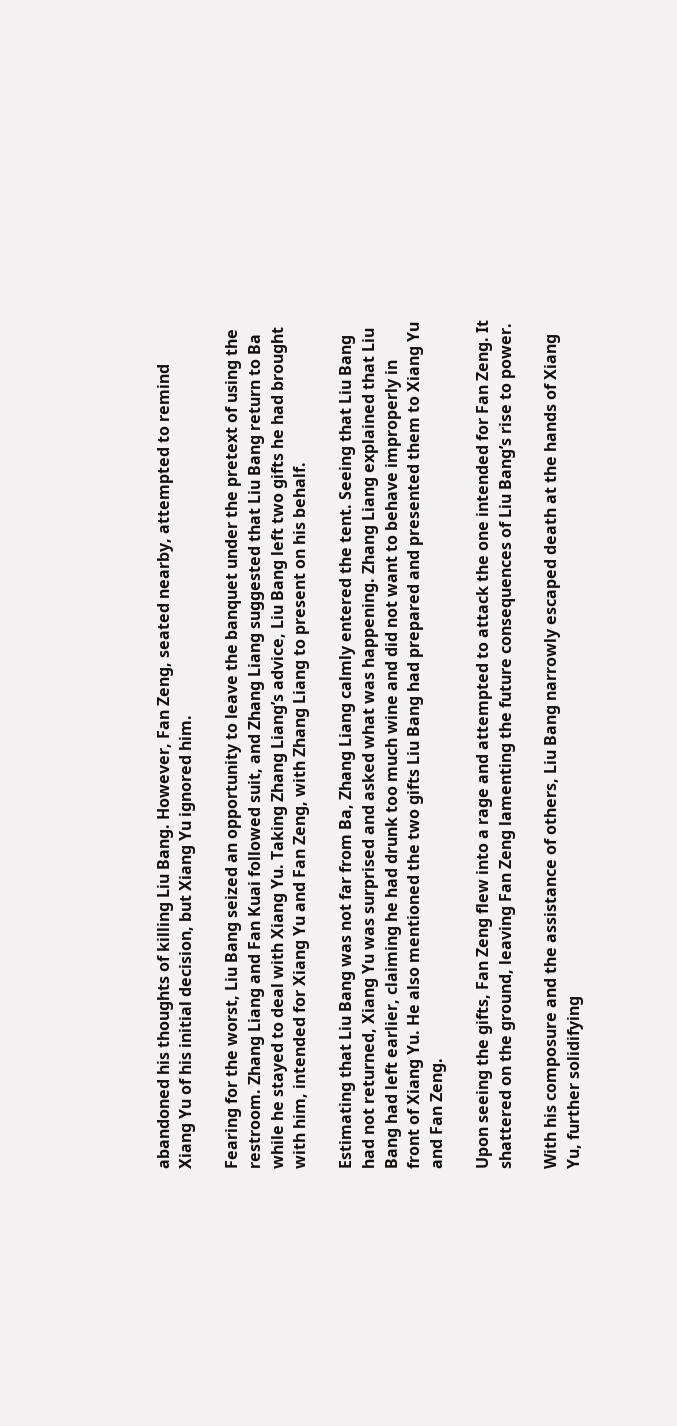abandoned his thoughts of killing Liu Bang. However, Fan Zeng, seated nearby, attempted to remind Xiang Yu of his initial decision, but Xiang Yu ignored him.

Fearing for the worst, Liu Bang seized an opportunity to leave the banquet under the pretext of using the restroom. Zhang Liang and Fan Kuai followed suit, and Zhang Liang suggested that Liu Bang return to Ba while he stayed to deal with Xiang Yu. Taking Zhang Liang’s advice, Liu Bang left two gifts he had brought with him, intended for Xiang Yu and Fan Zeng, with Zhang Liang to present on his behalf.

Estimating that Liu Bang was not far from Ba, Zhang Liang calmly entered the tent. Seeing that Liu Bang had not returned, Xiang Yu was surprised and asked what was happening. Zhang Liang explained that Liu Bang had left earlier, claiming he had drunk too much wine and did not want to behave improperly in front of Xiang Yu. He also mentioned the two gifts Liu Bang had prepared and presented them to Xiang Yu and Fan Zeng.

Upon seeing the gifts, Fan Zeng flew into a rage and attempted to attack the one intended for Fan Zeng. It shattered on the ground, leaving Fan Zeng lamenting the future consequences of Liu Bang’s rise to power.

With his composure and the assistance of others, Liu Bang narrowly escaped death at the hands of Xiang Yu, further solidifying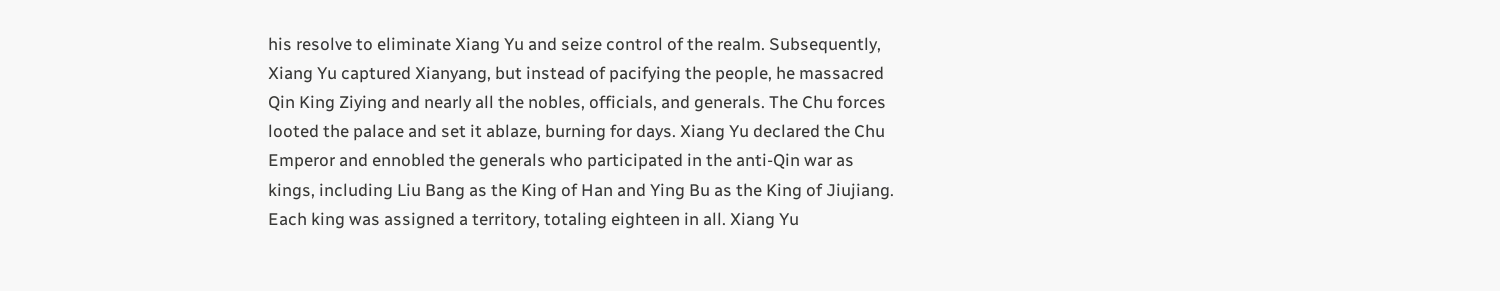his resolve to eliminate Xiang Yu and seize control of the realm. Subsequently, Xiang Yu captured Xianyang, but instead of pacifying the people, he massacred Qin King Ziying and nearly all the nobles, officials, and generals. The Chu forces looted the palace and set it ablaze, burning for days. Xiang Yu declared the Chu Emperor and ennobled the generals who participated in the anti-Qin war as kings, including Liu Bang as the King of Han and Ying Bu as the King of Jiujiang. Each king was assigned a territory, totaling eighteen in all. Xiang Yu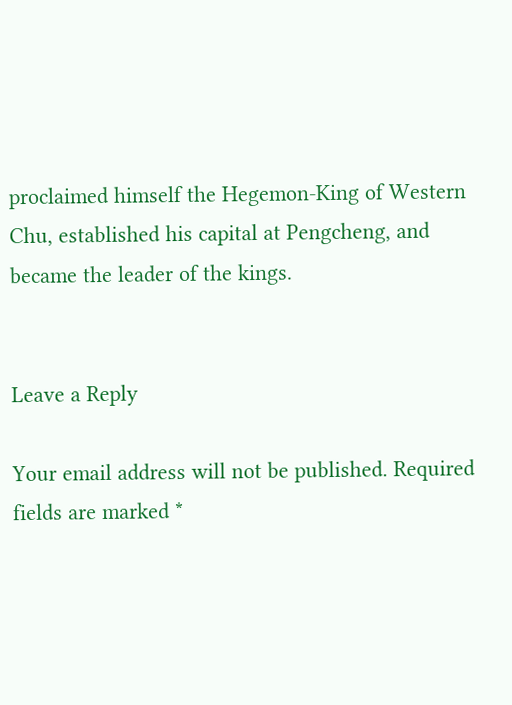proclaimed himself the Hegemon-King of Western Chu, established his capital at Pengcheng, and became the leader of the kings.


Leave a Reply

Your email address will not be published. Required fields are marked *